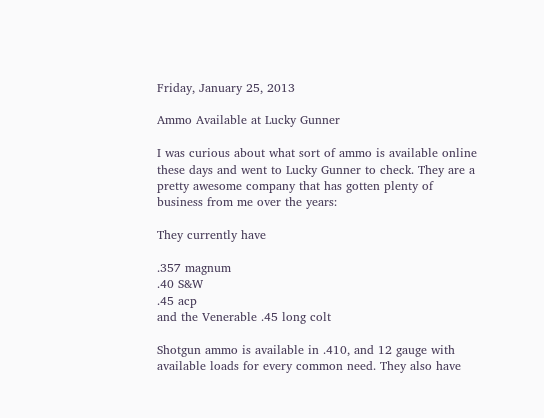Friday, January 25, 2013

Ammo Available at Lucky Gunner

I was curious about what sort of ammo is available online these days and went to Lucky Gunner to check. They are a pretty awesome company that has gotten plenty of business from me over the years:

They currently have

.357 magnum
.40 S&W
.45 acp
and the Venerable .45 long colt

Shotgun ammo is available in .410, and 12 gauge with available loads for every common need. They also have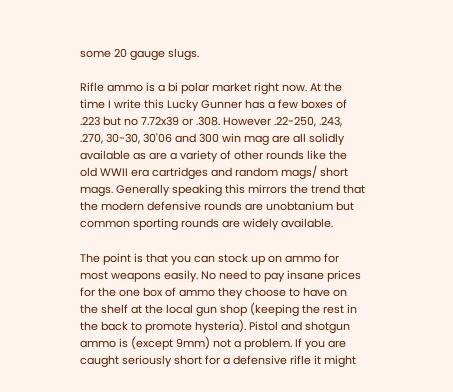some 20 gauge slugs.

Rifle ammo is a bi polar market right now. At the time I write this Lucky Gunner has a few boxes of .223 but no 7.72x39 or .308. However .22-250, .243, .270, 30-30, 30'06 and 300 win mag are all solidly available as are a variety of other rounds like the old WWII era cartridges and random mags/ short mags. Generally speaking this mirrors the trend that the modern defensive rounds are unobtanium but common sporting rounds are widely available.

The point is that you can stock up on ammo for most weapons easily. No need to pay insane prices for the one box of ammo they choose to have on the shelf at the local gun shop (keeping the rest in the back to promote hysteria). Pistol and shotgun ammo is (except 9mm) not a problem. If you are caught seriously short for a defensive rifle it might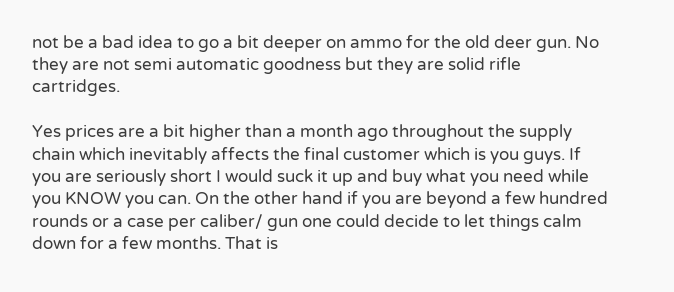not be a bad idea to go a bit deeper on ammo for the old deer gun. No they are not semi automatic goodness but they are solid rifle cartridges.

Yes prices are a bit higher than a month ago throughout the supply chain which inevitably affects the final customer which is you guys. If you are seriously short I would suck it up and buy what you need while you KNOW you can. On the other hand if you are beyond a few hundred rounds or a case per caliber/ gun one could decide to let things calm down for a few months. That is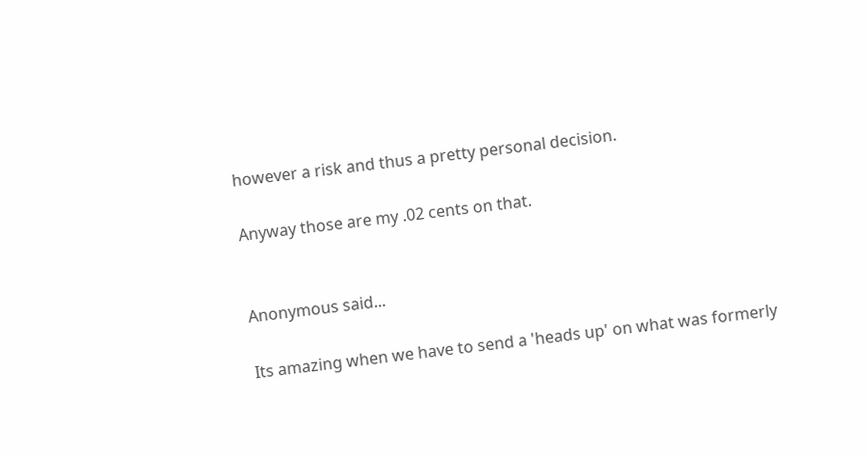however a risk and thus a pretty personal decision.

Anyway those are my .02 cents on that.


Anonymous said...

Its amazing when we have to send a 'heads up' on what was formerly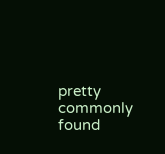pretty commonly found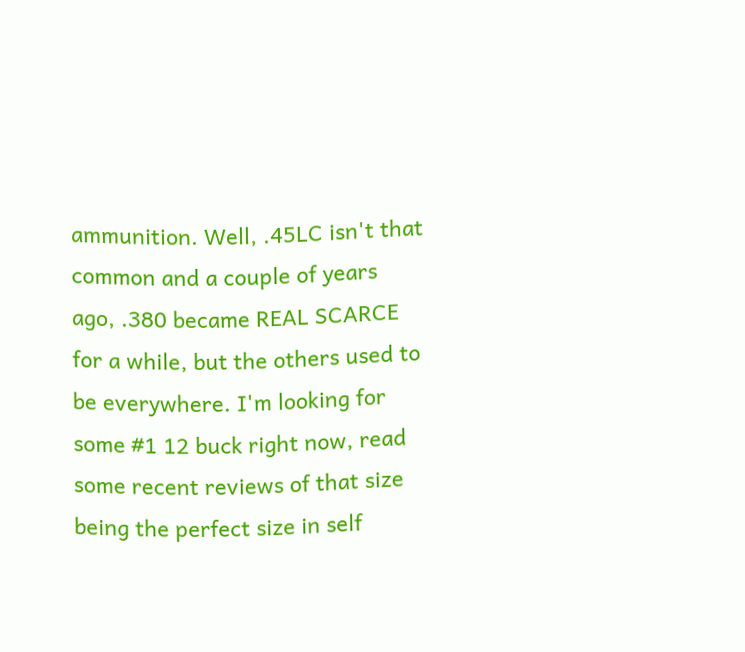ammunition. Well, .45LC isn't that common and a couple of years ago, .380 became REAL SCARCE for a while, but the others used to be everywhere. I'm looking for some #1 12 buck right now, read some recent reviews of that size being the perfect size in self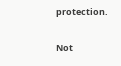protection.

Not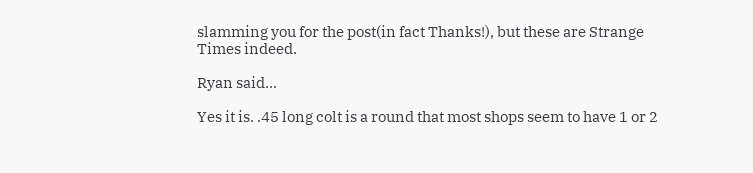slamming you for the post(in fact Thanks!), but these are Strange Times indeed.

Ryan said...

Yes it is. .45 long colt is a round that most shops seem to have 1 or 2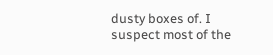dusty boxes of. I suspect most of the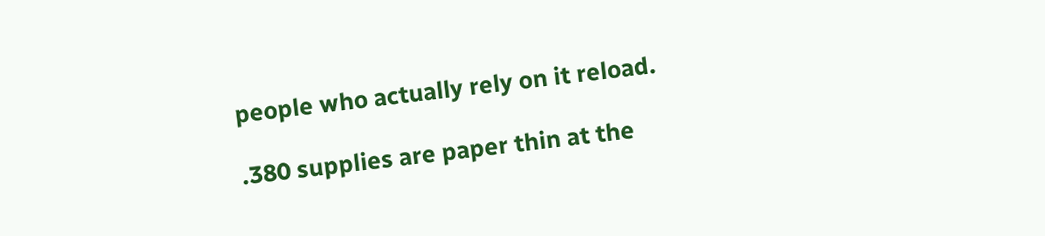people who actually rely on it reload.

.380 supplies are paper thin at the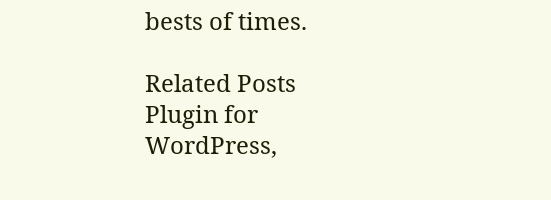bests of times.

Related Posts Plugin for WordPress,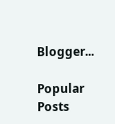Blogger...

Popular Posts